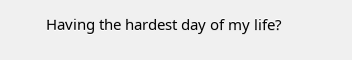Having the hardest day of my life?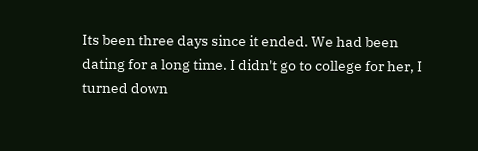Its been three days since it ended. We had been dating for a long time. I didn't go to college for her, I turned down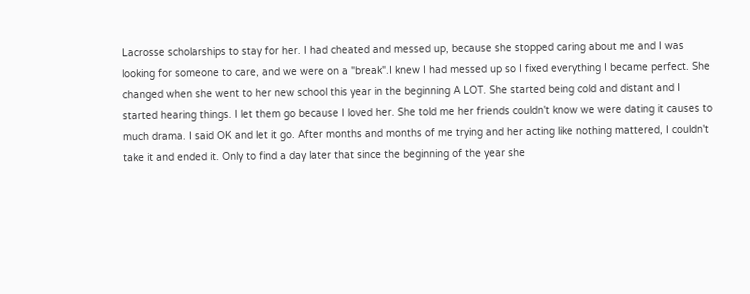Lacrosse scholarships to stay for her. I had cheated and messed up, because she stopped caring about me and I was looking for someone to care, and we were on a "break".I knew I had messed up so I fixed everything I became perfect. She changed when she went to her new school this year in the beginning A LOT. She started being cold and distant and I started hearing things. I let them go because I loved her. She told me her friends couldn't know we were dating it causes to much drama. I said OK and let it go. After months and months of me trying and her acting like nothing mattered, I couldn't take it and ended it. Only to find a day later that since the beginning of the year she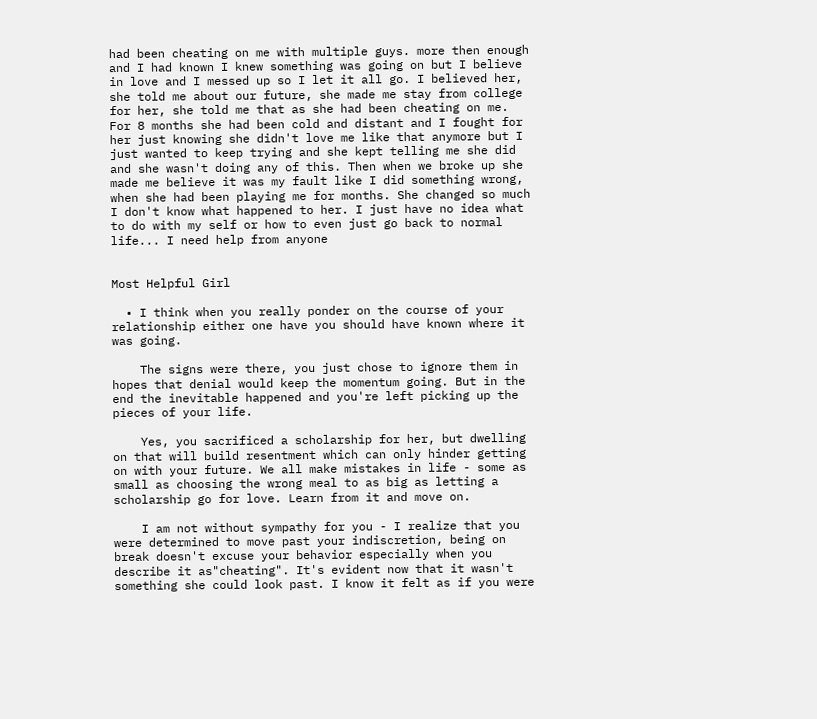had been cheating on me with multiple guys. more then enough and I had known I knew something was going on but I believe in love and I messed up so I let it all go. I believed her, she told me about our future, she made me stay from college for her, she told me that as she had been cheating on me. For 8 months she had been cold and distant and I fought for her just knowing she didn't love me like that anymore but I just wanted to keep trying and she kept telling me she did and she wasn't doing any of this. Then when we broke up she made me believe it was my fault like I did something wrong, when she had been playing me for months. She changed so much I don't know what happened to her. I just have no idea what to do with my self or how to even just go back to normal life... I need help from anyone


Most Helpful Girl

  • I think when you really ponder on the course of your relationship either one have you should have known where it was going.

    The signs were there, you just chose to ignore them in hopes that denial would keep the momentum going. But in the end the inevitable happened and you're left picking up the pieces of your life.

    Yes, you sacrificed a scholarship for her, but dwelling on that will build resentment which can only hinder getting on with your future. We all make mistakes in life - some as small as choosing the wrong meal to as big as letting a scholarship go for love. Learn from it and move on.

    I am not without sympathy for you - I realize that you were determined to move past your indiscretion, being on break doesn't excuse your behavior especially when you describe it as"cheating". It's evident now that it wasn't something she could look past. I know it felt as if you were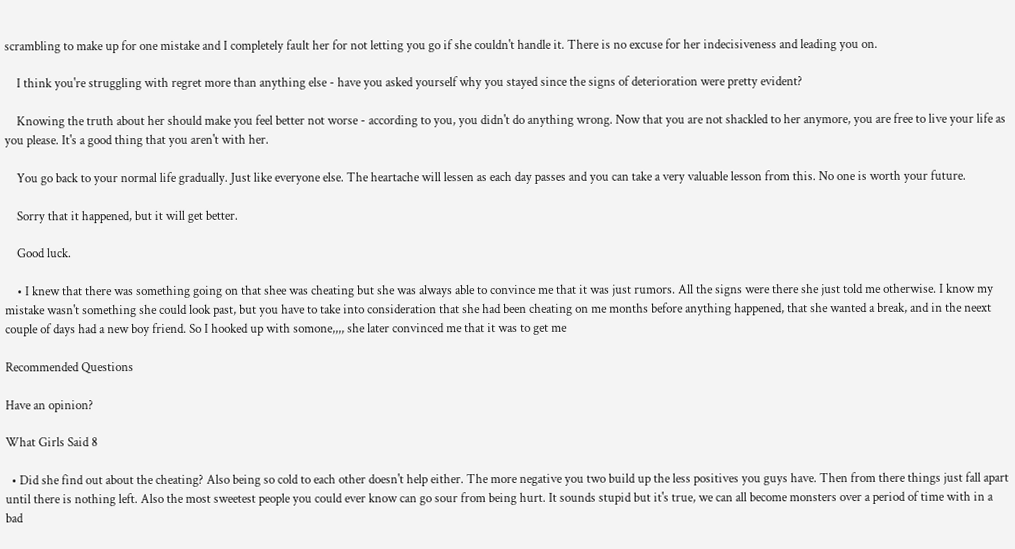scrambling to make up for one mistake and I completely fault her for not letting you go if she couldn't handle it. There is no excuse for her indecisiveness and leading you on.

    I think you're struggling with regret more than anything else - have you asked yourself why you stayed since the signs of deterioration were pretty evident?

    Knowing the truth about her should make you feel better not worse - according to you, you didn't do anything wrong. Now that you are not shackled to her anymore, you are free to live your life as you please. It's a good thing that you aren't with her.

    You go back to your normal life gradually. Just like everyone else. The heartache will lessen as each day passes and you can take a very valuable lesson from this. No one is worth your future.

    Sorry that it happened, but it will get better.

    Good luck.

    • I knew that there was something going on that shee was cheating but she was always able to convince me that it was just rumors. All the signs were there she just told me otherwise. I know my mistake wasn't something she could look past, but you have to take into consideration that she had been cheating on me months before anything happened, that she wanted a break, and in the neext couple of days had a new boy friend. So I hooked up with somone,,,, she later convinced me that it was to get me

Recommended Questions

Have an opinion?

What Girls Said 8

  • Did she find out about the cheating? Also being so cold to each other doesn't help either. The more negative you two build up the less positives you guys have. Then from there things just fall apart until there is nothing left. Also the most sweetest people you could ever know can go sour from being hurt. It sounds stupid but it's true, we can all become monsters over a period of time with in a bad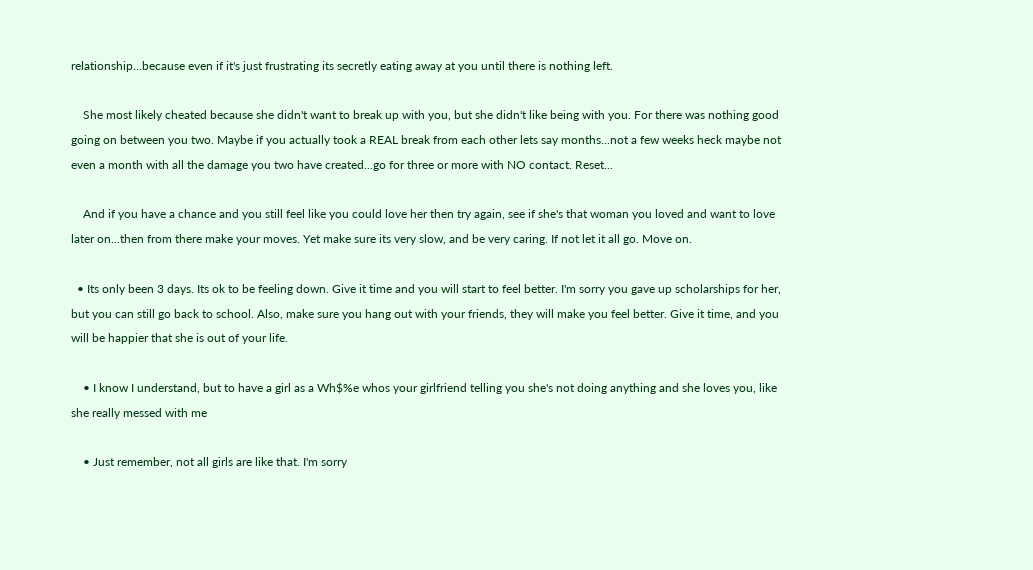relationship...because even if it's just frustrating its secretly eating away at you until there is nothing left.

    She most likely cheated because she didn't want to break up with you, but she didn't like being with you. For there was nothing good going on between you two. Maybe if you actually took a REAL break from each other lets say months...not a few weeks heck maybe not even a month with all the damage you two have created...go for three or more with NO contact. Reset...

    And if you have a chance and you still feel like you could love her then try again, see if she's that woman you loved and want to love later on...then from there make your moves. Yet make sure its very slow, and be very caring. If not let it all go. Move on.

  • Its only been 3 days. Its ok to be feeling down. Give it time and you will start to feel better. I'm sorry you gave up scholarships for her, but you can still go back to school. Also, make sure you hang out with your friends, they will make you feel better. Give it time, and you will be happier that she is out of your life.

    • I know I understand, but to have a girl as a Wh$%e whos your girlfriend telling you she's not doing anything and she loves you, like she really messed with me

    • Just remember, not all girls are like that. I'm sorry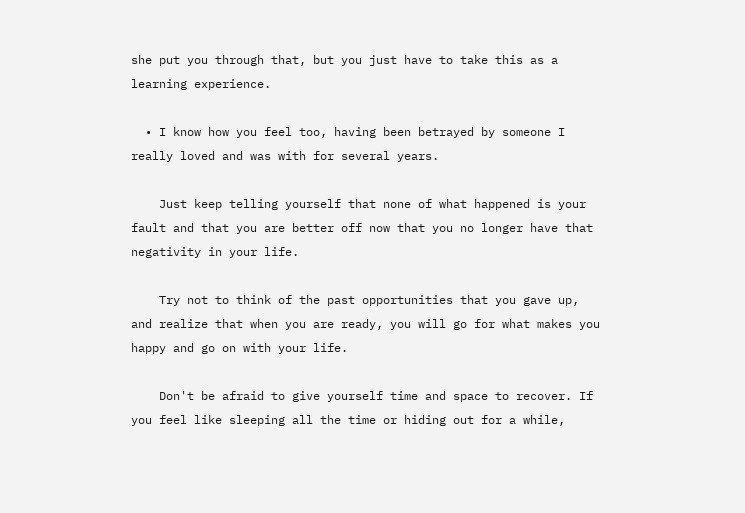she put you through that, but you just have to take this as a learning experience.

  • I know how you feel too, having been betrayed by someone I really loved and was with for several years.

    Just keep telling yourself that none of what happened is your fault and that you are better off now that you no longer have that negativity in your life.

    Try not to think of the past opportunities that you gave up, and realize that when you are ready, you will go for what makes you happy and go on with your life.

    Don't be afraid to give yourself time and space to recover. If you feel like sleeping all the time or hiding out for a while,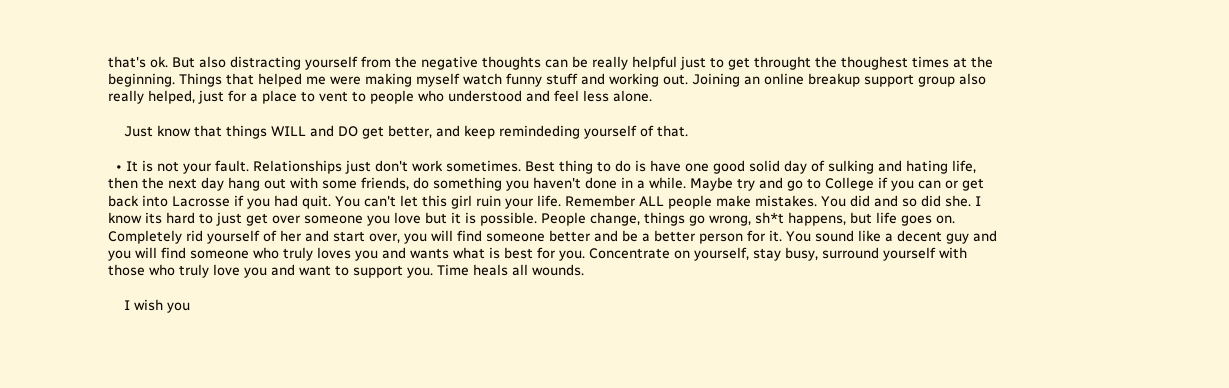that's ok. But also distracting yourself from the negative thoughts can be really helpful just to get throught the thoughest times at the beginning. Things that helped me were making myself watch funny stuff and working out. Joining an online breakup support group also really helped, just for a place to vent to people who understood and feel less alone.

    Just know that things WILL and DO get better, and keep remindeding yourself of that.

  • It is not your fault. Relationships just don't work sometimes. Best thing to do is have one good solid day of sulking and hating life, then the next day hang out with some friends, do something you haven't done in a while. Maybe try and go to College if you can or get back into Lacrosse if you had quit. You can't let this girl ruin your life. Remember ALL people make mistakes. You did and so did she. I know its hard to just get over someone you love but it is possible. People change, things go wrong, sh*t happens, but life goes on. Completely rid yourself of her and start over, you will find someone better and be a better person for it. You sound like a decent guy and you will find someone who truly loves you and wants what is best for you. Concentrate on yourself, stay busy, surround yourself with those who truly love you and want to support you. Time heals all wounds.

    I wish you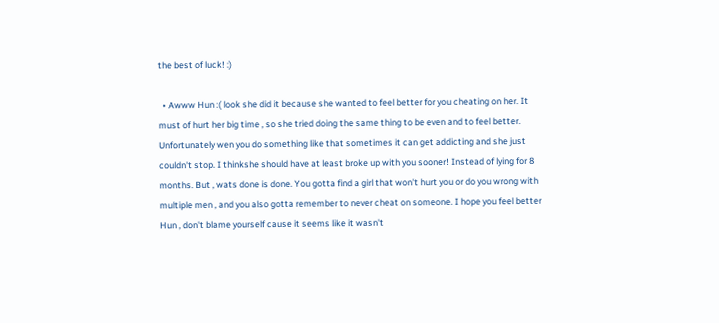the best of luck! :)

  • Awww Hun :( look she did it because she wanted to feel better for you cheating on her. It must of hurt her big time , so she tried doing the same thing to be even and to feel better. Unfortunately wen you do something like that sometimes it can get addicting and she just couldn't stop. I thinkshe should have at least broke up with you sooner! Instead of lying for 8 months. But , wats done is done. You gotta find a girl that won't hurt you or do you wrong with multiple men , and you also gotta remember to never cheat on someone. I hope you feel better Hun , don't blame yourself cause it seems like it wasn't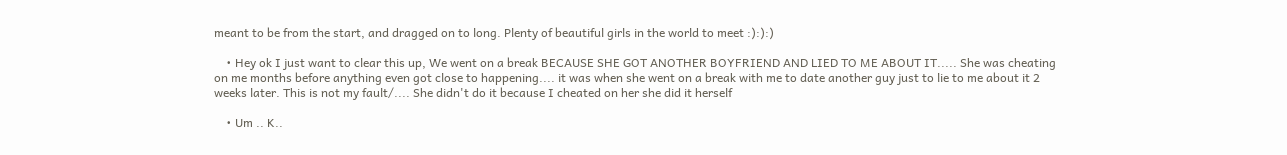meant to be from the start, and dragged on to long. Plenty of beautiful girls in the world to meet :):):)

    • Hey ok I just want to clear this up, We went on a break BECAUSE SHE GOT ANOTHER BOYFRIEND AND LIED TO ME ABOUT IT..... She was cheating on me months before anything even got close to happening.... it was when she went on a break with me to date another guy just to lie to me about it 2 weeks later. This is not my fault/.... She didn't do it because I cheated on her she did it herself

    • Um .. K..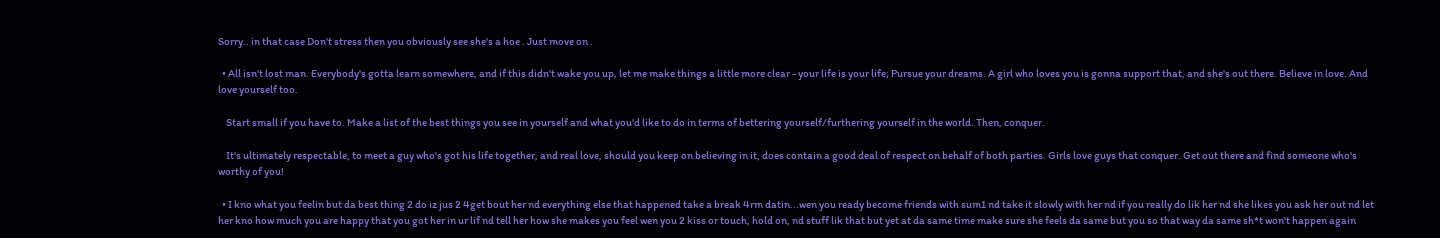Sorry.. in that case Don't stress then you obviously see she's a hoe . Just move on .

  • All isn't lost man. Everybody's gotta learn somewhere, and if this didn't wake you up, let me make things a little more clear - your life is your life; Pursue your dreams. A girl who loves you is gonna support that, and she's out there. Believe in love. And love yourself too.

    Start small if you have to. Make a list of the best things you see in yourself and what you'd like to do in terms of bettering yourself/furthering yourself in the world. Then, conquer.

    It's ultimately respectable, to meet a guy who's got his life together, and real love, should you keep on believing in it, does contain a good deal of respect on behalf of both parties. Girls love guys that conquer. Get out there and find someone who's worthy of you!

  • I kno what you feelin but da best thing 2 do iz jus 2 4get bout her nd everything else that happened take a break 4rm datin...wen you ready become friends with sum1 nd take it slowly with her nd if you really do lik her nd she likes you ask her out nd let her kno how much you are happy that you got her in ur lif nd tell her how she makes you feel wen you 2 kiss or touch, hold on, nd stuff lik that but yet at da same time make sure she feels da same but you so that way da same sh*t won't happen again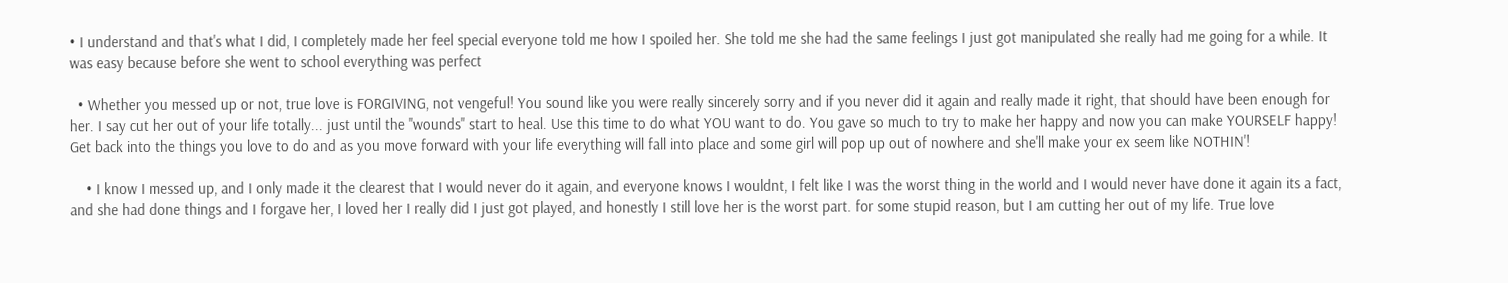• I understand and that's what I did, I completely made her feel special everyone told me how I spoiled her. She told me she had the same feelings I just got manipulated she really had me going for a while. It was easy because before she went to school everything was perfect

  • Whether you messed up or not, true love is FORGIVING, not vengeful! You sound like you were really sincerely sorry and if you never did it again and really made it right, that should have been enough for her. I say cut her out of your life totally... just until the ''wounds'' start to heal. Use this time to do what YOU want to do. You gave so much to try to make her happy and now you can make YOURSELF happy! Get back into the things you love to do and as you move forward with your life everything will fall into place and some girl will pop up out of nowhere and she'll make your ex seem like NOTHIN'!

    • I know I messed up, and I only made it the clearest that I would never do it again, and everyone knows I wouldnt, I felt like I was the worst thing in the world and I would never have done it again its a fact, and she had done things and I forgave her, I loved her I really did I just got played, and honestly I still love her is the worst part. for some stupid reason, but I am cutting her out of my life. True love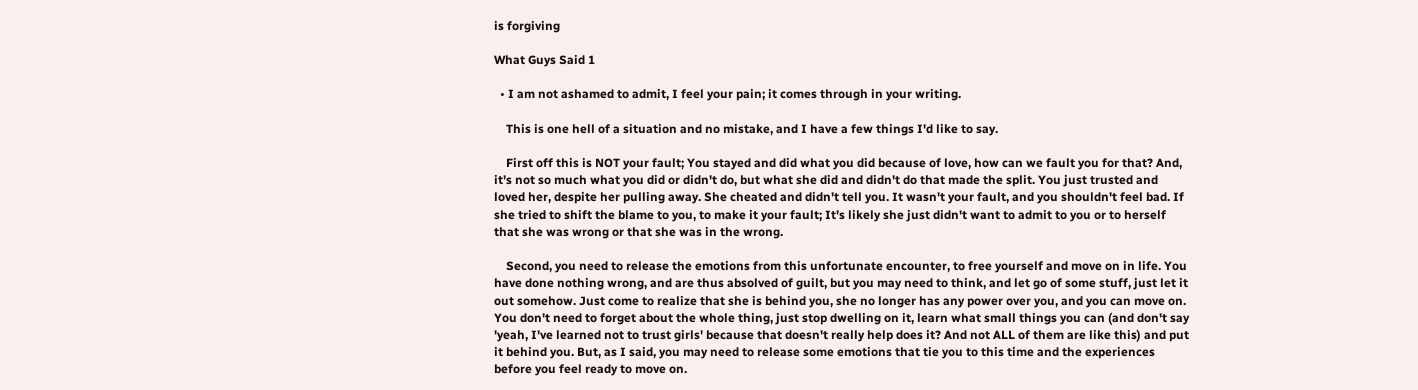is forgiving

What Guys Said 1

  • I am not ashamed to admit, I feel your pain; it comes through in your writing.

    This is one hell of a situation and no mistake, and I have a few things I'd like to say.

    First off this is NOT your fault; You stayed and did what you did because of love, how can we fault you for that? And, it's not so much what you did or didn't do, but what she did and didn't do that made the split. You just trusted and loved her, despite her pulling away. She cheated and didn't tell you. It wasn't your fault, and you shouldn't feel bad. If she tried to shift the blame to you, to make it your fault; It's likely she just didn't want to admit to you or to herself that she was wrong or that she was in the wrong.

    Second, you need to release the emotions from this unfortunate encounter, to free yourself and move on in life. You have done nothing wrong, and are thus absolved of guilt, but you may need to think, and let go of some stuff, just let it out somehow. Just come to realize that she is behind you, she no longer has any power over you, and you can move on. You don't need to forget about the whole thing, just stop dwelling on it, learn what small things you can (and don't say 'yeah, I've learned not to trust girls' because that doesn't really help does it? And not ALL of them are like this) and put it behind you. But, as I said, you may need to release some emotions that tie you to this time and the experiences before you feel ready to move on.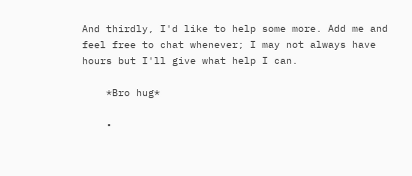And thirdly, I'd like to help some more. Add me and feel free to chat whenever; I may not always have hours but I'll give what help I can.

    *Bro hug*

    •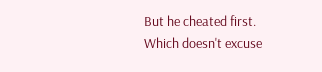But he cheated first. Which doesn't excuse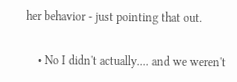her behavior - just pointing that out.

    • No I didn't actually.... and we weren't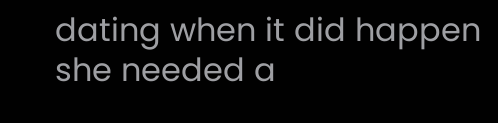dating when it did happen she needed a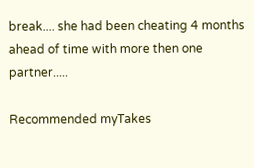break.... she had been cheating 4 months ahead of time with more then one partner.....

Recommended myTakes